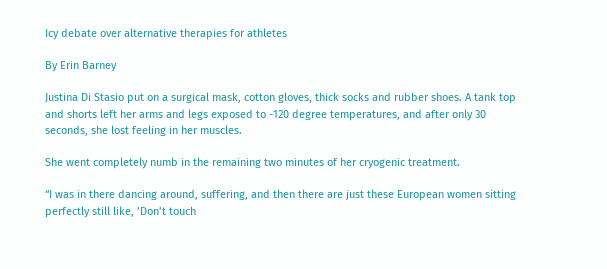Icy debate over alternative therapies for athletes

By Erin Barney

Justina Di Stasio put on a surgical mask, cotton gloves, thick socks and rubber shoes. A tank top and shorts left her arms and legs exposed to -120 degree temperatures, and after only 30 seconds, she lost feeling in her muscles.

She went completely numb in the remaining two minutes of her cryogenic treatment.

“I was in there dancing around, suffering, and then there are just these European women sitting perfectly still like, ’Don’t touch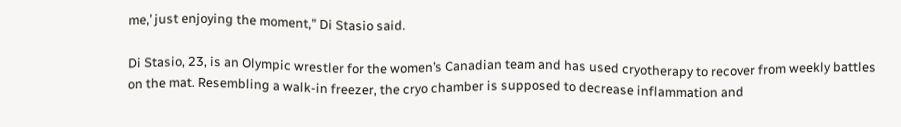me,’ just enjoying the moment,” Di Stasio said.

Di Stasio, 23, is an Olympic wrestler for the women’s Canadian team and has used cryotherapy to recover from weekly battles on the mat. Resembling a walk-in freezer, the cryo chamber is supposed to decrease inflammation and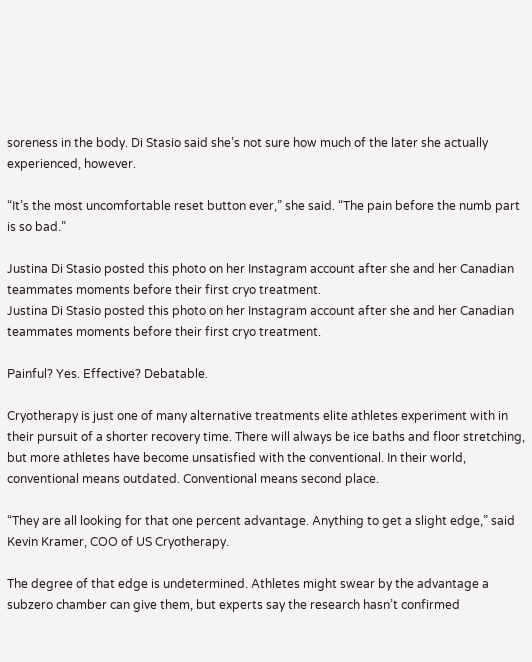soreness in the body. Di Stasio said she’s not sure how much of the later she actually experienced, however.

“It’s the most uncomfortable reset button ever,” she said. “The pain before the numb part is so bad.”

Justina Di Stasio posted this photo on her Instagram account after she and her Canadian teammates moments before their first cryo treatment.
Justina Di Stasio posted this photo on her Instagram account after she and her Canadian teammates moments before their first cryo treatment.

Painful? Yes. Effective? Debatable.

Cryotherapy is just one of many alternative treatments elite athletes experiment with in their pursuit of a shorter recovery time. There will always be ice baths and floor stretching, but more athletes have become unsatisfied with the conventional. In their world, conventional means outdated. Conventional means second place.

“They are all looking for that one percent advantage. Anything to get a slight edge,” said Kevin Kramer, COO of US Cryotherapy.

The degree of that edge is undetermined. Athletes might swear by the advantage a subzero chamber can give them, but experts say the research hasn’t confirmed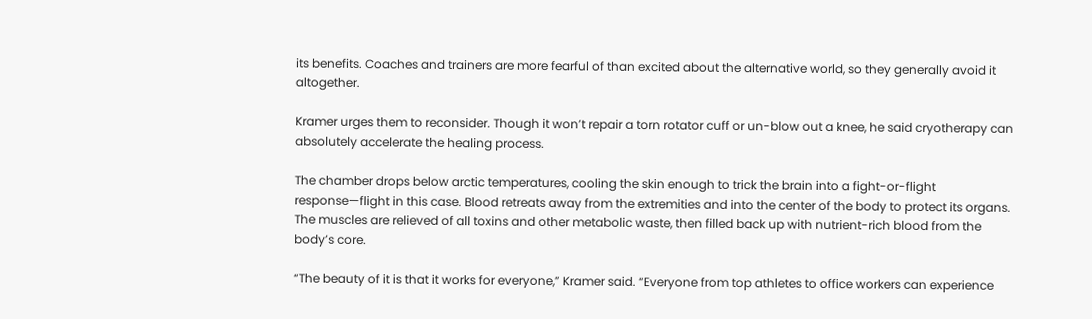its benefits. Coaches and trainers are more fearful of than excited about the alternative world, so they generally avoid it altogether.

Kramer urges them to reconsider. Though it won’t repair a torn rotator cuff or un-blow out a knee, he said cryotherapy can absolutely accelerate the healing process.

The chamber drops below arctic temperatures, cooling the skin enough to trick the brain into a fight-or-flight response—flight in this case. Blood retreats away from the extremities and into the center of the body to protect its organs. The muscles are relieved of all toxins and other metabolic waste, then filled back up with nutrient-rich blood from the body’s core.

“The beauty of it is that it works for everyone,” Kramer said. “Everyone from top athletes to office workers can experience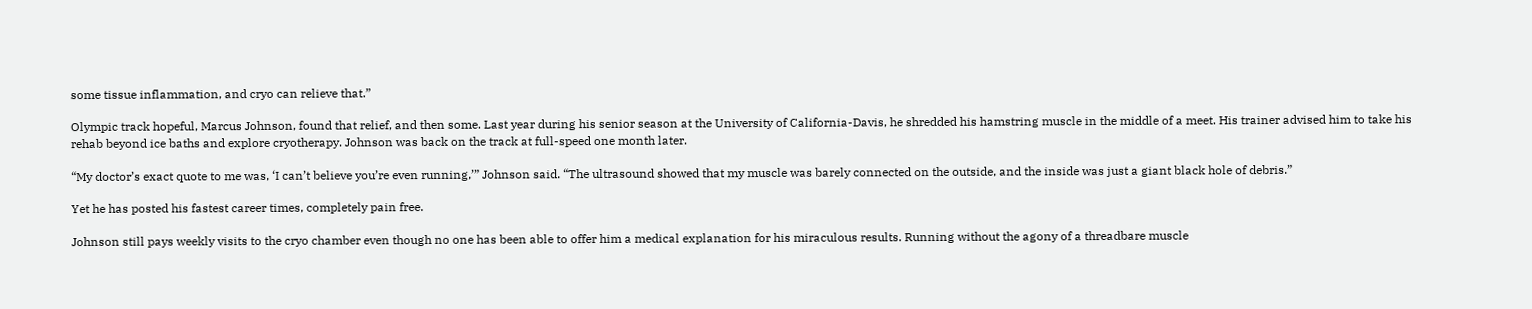some tissue inflammation, and cryo can relieve that.”

Olympic track hopeful, Marcus Johnson, found that relief, and then some. Last year during his senior season at the University of California-Davis, he shredded his hamstring muscle in the middle of a meet. His trainer advised him to take his rehab beyond ice baths and explore cryotherapy. Johnson was back on the track at full-speed one month later.

“My doctor’s exact quote to me was, ‘I can’t believe you’re even running,’” Johnson said. “The ultrasound showed that my muscle was barely connected on the outside, and the inside was just a giant black hole of debris.”

Yet he has posted his fastest career times, completely pain free.

Johnson still pays weekly visits to the cryo chamber even though no one has been able to offer him a medical explanation for his miraculous results. Running without the agony of a threadbare muscle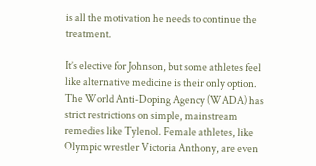is all the motivation he needs to continue the treatment.

It’s elective for Johnson, but some athletes feel like alternative medicine is their only option. The World Anti-Doping Agency (WADA) has strict restrictions on simple, mainstream remedies like Tylenol. Female athletes, like Olympic wrestler Victoria Anthony, are even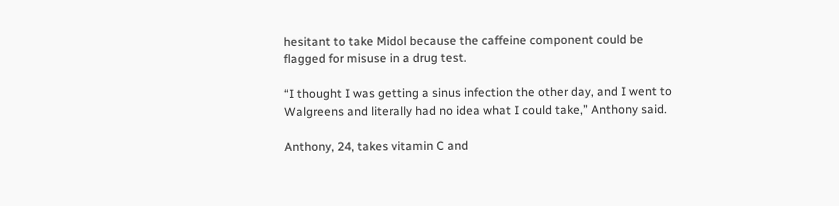hesitant to take Midol because the caffeine component could be flagged for misuse in a drug test.

“I thought I was getting a sinus infection the other day, and I went to Walgreens and literally had no idea what I could take,” Anthony said.

Anthony, 24, takes vitamin C and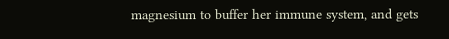magnesium to buffer her immune system, and gets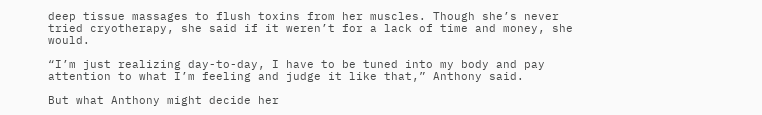deep tissue massages to flush toxins from her muscles. Though she’s never tried cryotherapy, she said if it weren’t for a lack of time and money, she would.

“I’m just realizing day-to-day, I have to be tuned into my body and pay attention to what I’m feeling and judge it like that,” Anthony said.

But what Anthony might decide her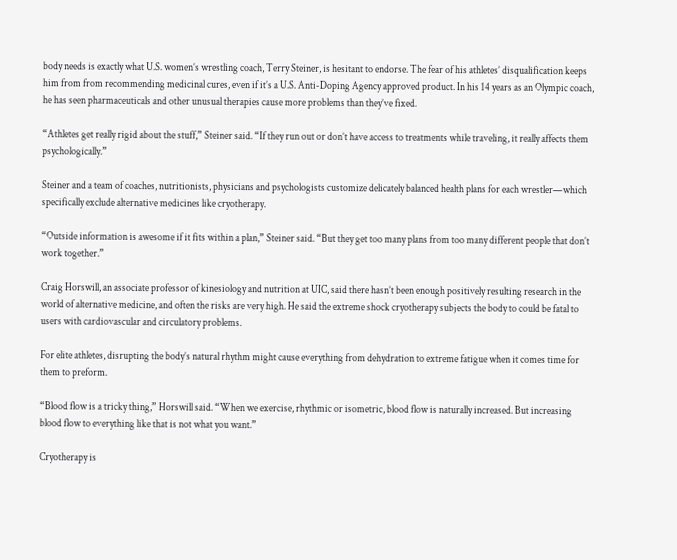body needs is exactly what U.S. women’s wrestling coach, Terry Steiner, is hesitant to endorse. The fear of his athletes’ disqualification keeps him from from recommending medicinal cures, even if it’s a U.S. Anti-Doping Agency approved product. In his 14 years as an Olympic coach, he has seen pharmaceuticals and other unusual therapies cause more problems than they’ve fixed.

“Athletes get really rigid about the stuff,” Steiner said. “If they run out or don’t have access to treatments while traveling, it really affects them psychologically.”

Steiner and a team of coaches, nutritionists, physicians and psychologists customize delicately balanced health plans for each wrestler—which specifically exclude alternative medicines like cryotherapy.

“Outside information is awesome if it fits within a plan,” Steiner said. “But they get too many plans from too many different people that don’t work together.”

Craig Horswill, an associate professor of kinesiology and nutrition at UIC, said there hasn’t been enough positively resulting research in the world of alternative medicine, and often the risks are very high. He said the extreme shock cryotherapy subjects the body to could be fatal to users with cardiovascular and circulatory problems.

For elite athletes, disrupting the body’s natural rhythm might cause everything from dehydration to extreme fatigue when it comes time for them to preform.

“Blood flow is a tricky thing,” Horswill said. “When we exercise, rhythmic or isometric, blood flow is naturally increased. But increasing blood flow to everything like that is not what you want.”

Cryotherapy is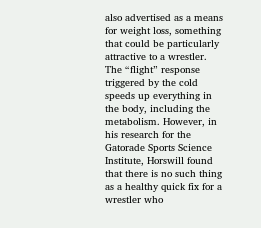also advertised as a means for weight loss, something that could be particularly attractive to a wrestler. The “flight” response triggered by the cold speeds up everything in the body, including the metabolism. However, in his research for the Gatorade Sports Science Institute, Horswill found that there is no such thing as a healthy quick fix for a wrestler who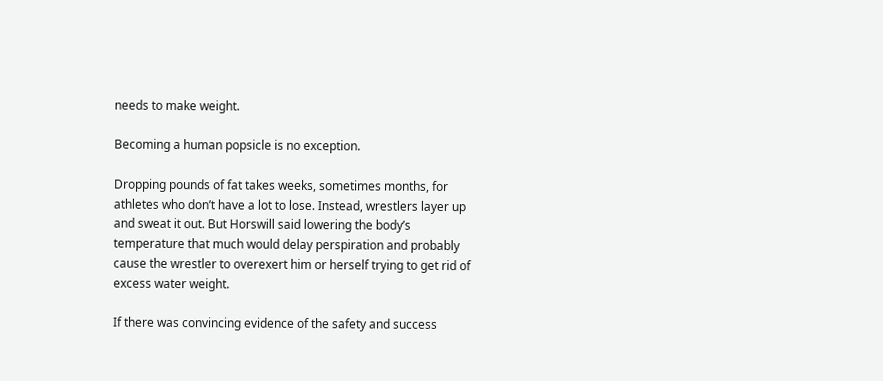needs to make weight.

Becoming a human popsicle is no exception.

Dropping pounds of fat takes weeks, sometimes months, for athletes who don’t have a lot to lose. Instead, wrestlers layer up and sweat it out. But Horswill said lowering the body’s temperature that much would delay perspiration and probably cause the wrestler to overexert him or herself trying to get rid of excess water weight.

If there was convincing evidence of the safety and success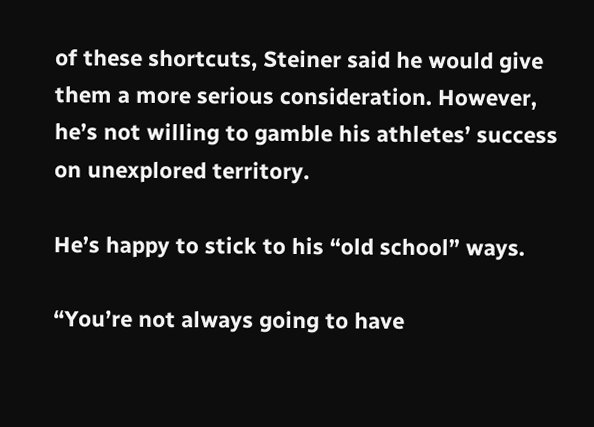of these shortcuts, Steiner said he would give them a more serious consideration. However, he’s not willing to gamble his athletes’ success on unexplored territory.

He’s happy to stick to his “old school” ways.

“You’re not always going to have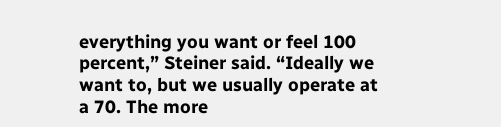everything you want or feel 100 percent,” Steiner said. “Ideally we want to, but we usually operate at a 70. The more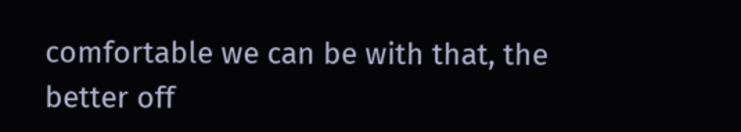comfortable we can be with that, the better off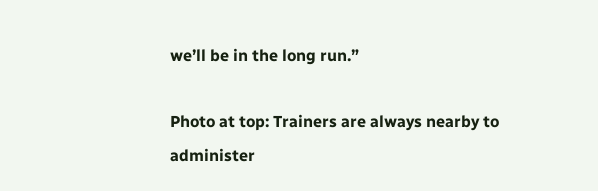we’ll be in the long run.”

Photo at top: Trainers are always nearby to administer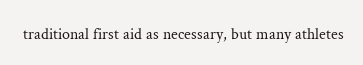traditional first aid as necessary, but many athletes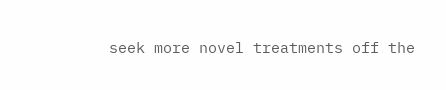seek more novel treatments off the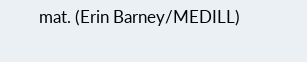mat. (Erin Barney/MEDILL)